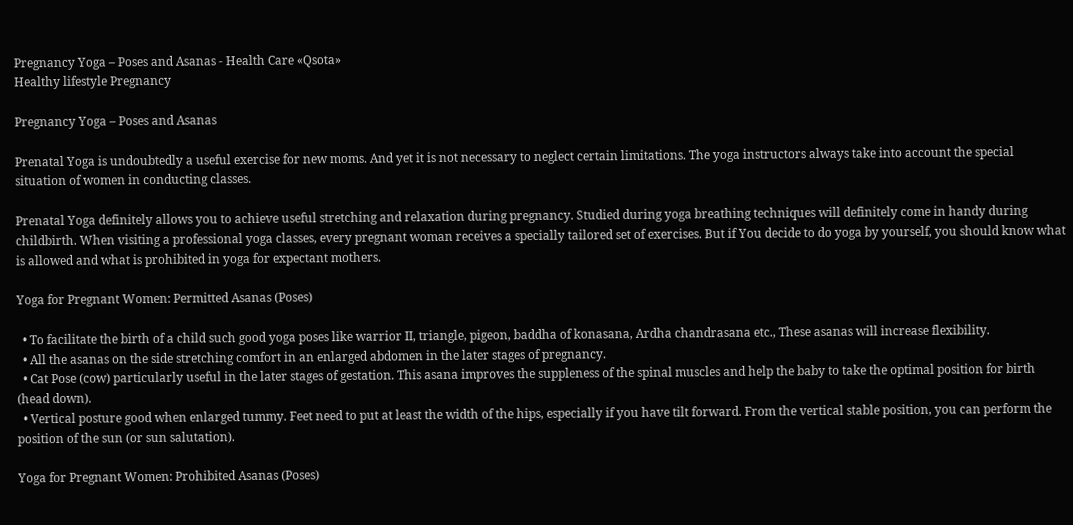Pregnancy Yoga – Poses and Asanas - Health Care «Qsota»
Healthy lifestyle Pregnancy

Pregnancy Yoga – Poses and Asanas

Prenatal Yoga is undoubtedly a useful exercise for new moms. And yet it is not necessary to neglect certain limitations. The yoga instructors always take into account the special situation of women in conducting classes.

Prenatal Yoga definitely allows you to achieve useful stretching and relaxation during pregnancy. Studied during yoga breathing techniques will definitely come in handy during childbirth. When visiting a professional yoga classes, every pregnant woman receives a specially tailored set of exercises. But if You decide to do yoga by yourself, you should know what is allowed and what is prohibited in yoga for expectant mothers.

Yoga for Pregnant Women: Permitted Asanas (Poses)

  • To facilitate the birth of a child such good yoga poses like warrior II, triangle, pigeon, baddha of konasana, Ardha chandrasana etc., These asanas will increase flexibility.
  • All the asanas on the side stretching comfort in an enlarged abdomen in the later stages of pregnancy.
  • Cat Pose (cow) particularly useful in the later stages of gestation. This asana improves the suppleness of the spinal muscles and help the baby to take the optimal position for birth (head down).
  • Vertical posture good when enlarged tummy. Feet need to put at least the width of the hips, especially if you have tilt forward. From the vertical stable position, you can perform the position of the sun (or sun salutation).

Yoga for Pregnant Women: Prohibited Asanas (Poses)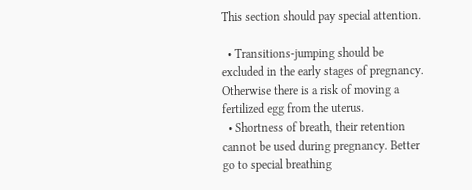This section should pay special attention.

  • Transitions-jumping should be excluded in the early stages of pregnancy. Otherwise there is a risk of moving a fertilized egg from the uterus.
  • Shortness of breath, their retention cannot be used during pregnancy. Better go to special breathing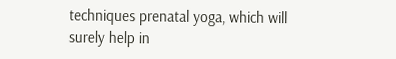techniques prenatal yoga, which will surely help in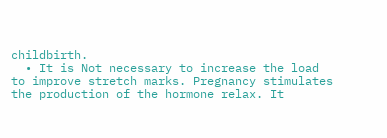childbirth.
  • It is Not necessary to increase the load to improve stretch marks. Pregnancy stimulates the production of the hormone relax. It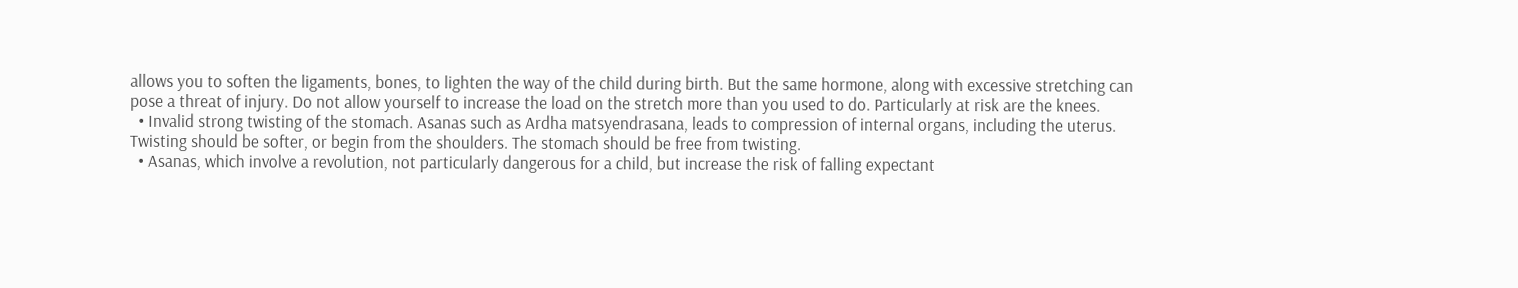allows you to soften the ligaments, bones, to lighten the way of the child during birth. But the same hormone, along with excessive stretching can pose a threat of injury. Do not allow yourself to increase the load on the stretch more than you used to do. Particularly at risk are the knees.
  • Invalid strong twisting of the stomach. Asanas such as Ardha matsyendrasana, leads to compression of internal organs, including the uterus. Twisting should be softer, or begin from the shoulders. The stomach should be free from twisting.
  • Asanas, which involve a revolution, not particularly dangerous for a child, but increase the risk of falling expectant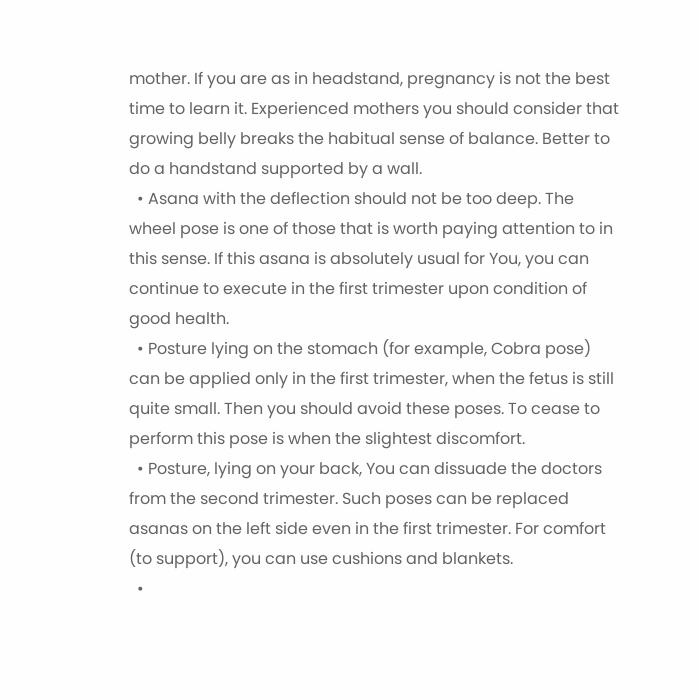mother. If you are as in headstand, pregnancy is not the best time to learn it. Experienced mothers you should consider that growing belly breaks the habitual sense of balance. Better to do a handstand supported by a wall.
  • Asana with the deflection should not be too deep. The wheel pose is one of those that is worth paying attention to in this sense. If this asana is absolutely usual for You, you can continue to execute in the first trimester upon condition of good health.
  • Posture lying on the stomach (for example, Cobra pose) can be applied only in the first trimester, when the fetus is still quite small. Then you should avoid these poses. To cease to perform this pose is when the slightest discomfort.
  • Posture, lying on your back, You can dissuade the doctors from the second trimester. Such poses can be replaced asanas on the left side even in the first trimester. For comfort (to support), you can use cushions and blankets.
  •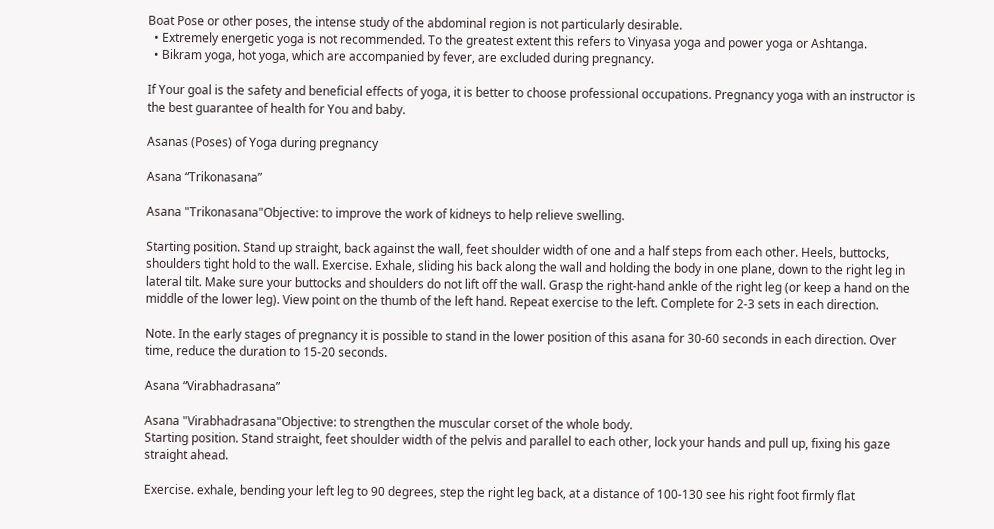Boat Pose or other poses, the intense study of the abdominal region is not particularly desirable.
  • Extremely energetic yoga is not recommended. To the greatest extent this refers to Vinyasa yoga and power yoga or Ashtanga.
  • Bikram yoga, hot yoga, which are accompanied by fever, are excluded during pregnancy.

If Your goal is the safety and beneficial effects of yoga, it is better to choose professional occupations. Pregnancy yoga with an instructor is the best guarantee of health for You and baby.

Asanas (Poses) of Yoga during pregnancy

Asana “Trikonasana”

Asana "Trikonasana"Objective: to improve the work of kidneys to help relieve swelling.

Starting position. Stand up straight, back against the wall, feet shoulder width of one and a half steps from each other. Heels, buttocks, shoulders tight hold to the wall. Exercise. Exhale, sliding his back along the wall and holding the body in one plane, down to the right leg in lateral tilt. Make sure your buttocks and shoulders do not lift off the wall. Grasp the right-hand ankle of the right leg (or keep a hand on the middle of the lower leg). View point on the thumb of the left hand. Repeat exercise to the left. Complete for 2-3 sets in each direction.

Note. In the early stages of pregnancy it is possible to stand in the lower position of this asana for 30-60 seconds in each direction. Over time, reduce the duration to 15-20 seconds.

Asana “Virabhadrasana”

Asana "Virabhadrasana"Objective: to strengthen the muscular corset of the whole body.
Starting position. Stand straight, feet shoulder width of the pelvis and parallel to each other, lock your hands and pull up, fixing his gaze straight ahead.

Exercise. exhale, bending your left leg to 90 degrees, step the right leg back, at a distance of 100-130 see his right foot firmly flat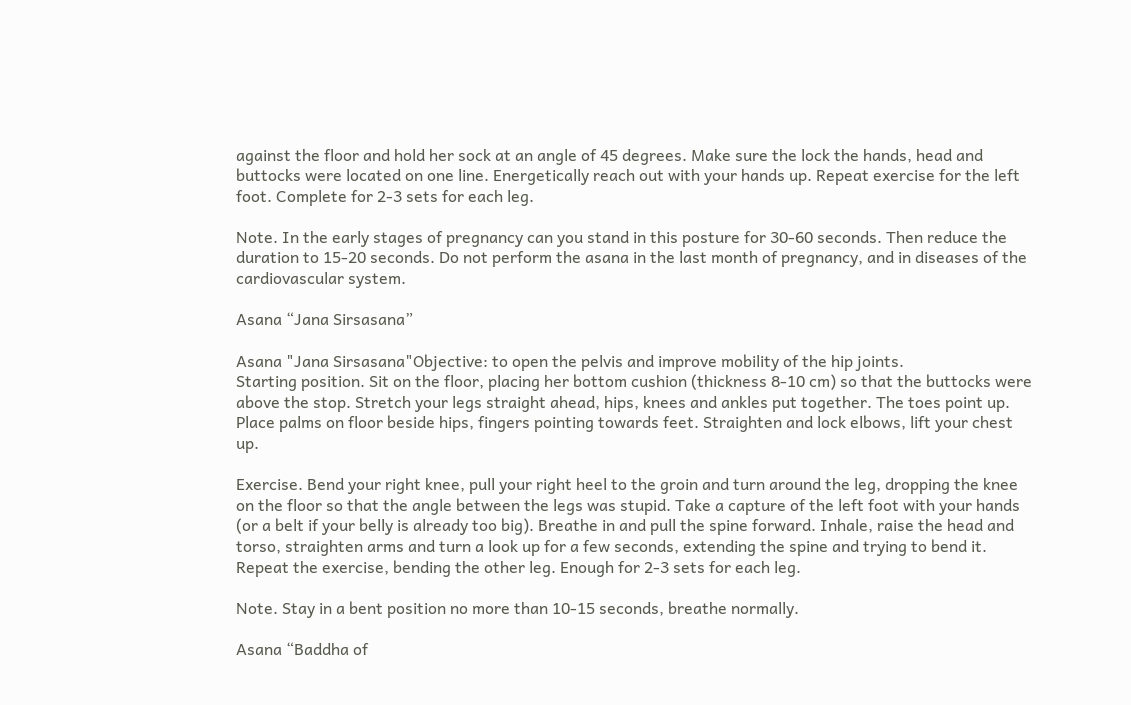against the floor and hold her sock at an angle of 45 degrees. Make sure the lock the hands, head and buttocks were located on one line. Energetically reach out with your hands up. Repeat exercise for the left foot. Complete for 2-3 sets for each leg.

Note. In the early stages of pregnancy can you stand in this posture for 30-60 seconds. Then reduce the duration to 15-20 seconds. Do not perform the asana in the last month of pregnancy, and in diseases of the cardiovascular system.

Asana “Jana Sirsasana”

Asana "Jana Sirsasana"Objective: to open the pelvis and improve mobility of the hip joints.
Starting position. Sit on the floor, placing her bottom cushion (thickness 8-10 cm) so that the buttocks were above the stop. Stretch your legs straight ahead, hips, knees and ankles put together. The toes point up. Place palms on floor beside hips, fingers pointing towards feet. Straighten and lock elbows, lift your chest up.

Exercise. Bend your right knee, pull your right heel to the groin and turn around the leg, dropping the knee on the floor so that the angle between the legs was stupid. Take a capture of the left foot with your hands (or a belt if your belly is already too big). Breathe in and pull the spine forward. Inhale, raise the head and torso, straighten arms and turn a look up for a few seconds, extending the spine and trying to bend it. Repeat the exercise, bending the other leg. Enough for 2-3 sets for each leg.

Note. Stay in a bent position no more than 10-15 seconds, breathe normally.

Asana “Baddha of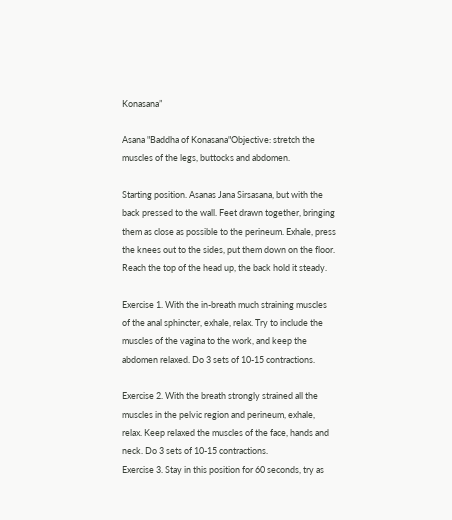Konasana”

Asana "Baddha of Konasana"Objective: stretch the muscles of the legs, buttocks and abdomen.

Starting position. Asanas Jana Sirsasana, but with the back pressed to the wall. Feet drawn together, bringing them as close as possible to the perineum. Exhale, press the knees out to the sides, put them down on the floor. Reach the top of the head up, the back hold it steady.

Exercise 1. With the in-breath much straining muscles of the anal sphincter, exhale, relax. Try to include the muscles of the vagina to the work, and keep the abdomen relaxed. Do 3 sets of 10-15 contractions.

Exercise 2. With the breath strongly strained all the muscles in the pelvic region and perineum, exhale, relax. Keep relaxed the muscles of the face, hands and neck. Do 3 sets of 10-15 contractions.
Exercise 3. Stay in this position for 60 seconds, try as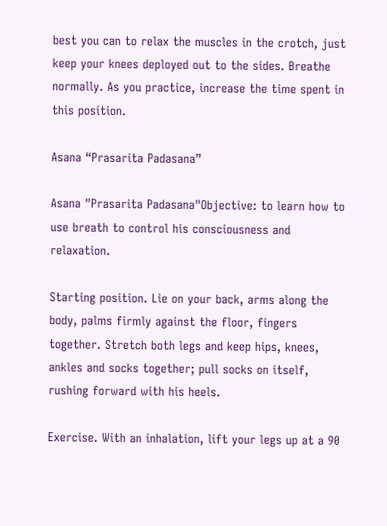best you can to relax the muscles in the crotch, just keep your knees deployed out to the sides. Breathe normally. As you practice, increase the time spent in this position.

Asana “Prasarita Padasana”

Asana "Prasarita Padasana"Objective: to learn how to use breath to control his consciousness and relaxation.

Starting position. Lie on your back, arms along the body, palms firmly against the floor, fingers together. Stretch both legs and keep hips, knees, ankles and socks together; pull socks on itself, rushing forward with his heels.

Exercise. With an inhalation, lift your legs up at a 90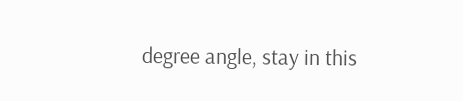degree angle, stay in this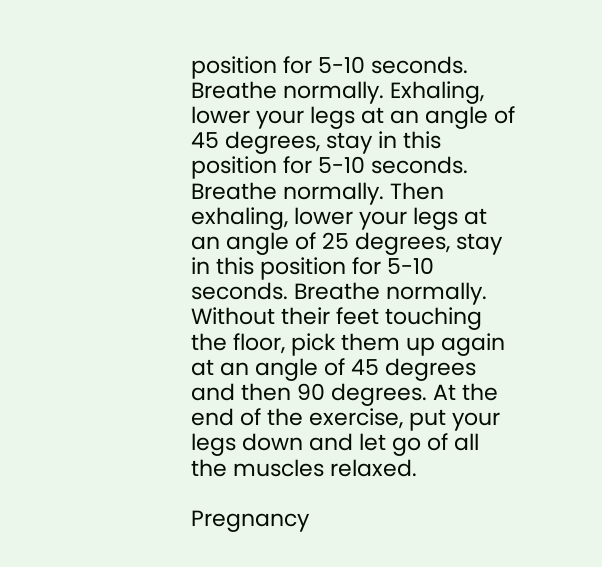position for 5-10 seconds. Breathe normally. Exhaling, lower your legs at an angle of 45 degrees, stay in this position for 5-10 seconds. Breathe normally. Then exhaling, lower your legs at an angle of 25 degrees, stay in this position for 5-10 seconds. Breathe normally. Without their feet touching the floor, pick them up again at an angle of 45 degrees and then 90 degrees. At the end of the exercise, put your legs down and let go of all the muscles relaxed.

Pregnancy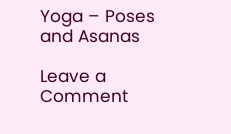Yoga – Poses and Asanas

Leave a Comment